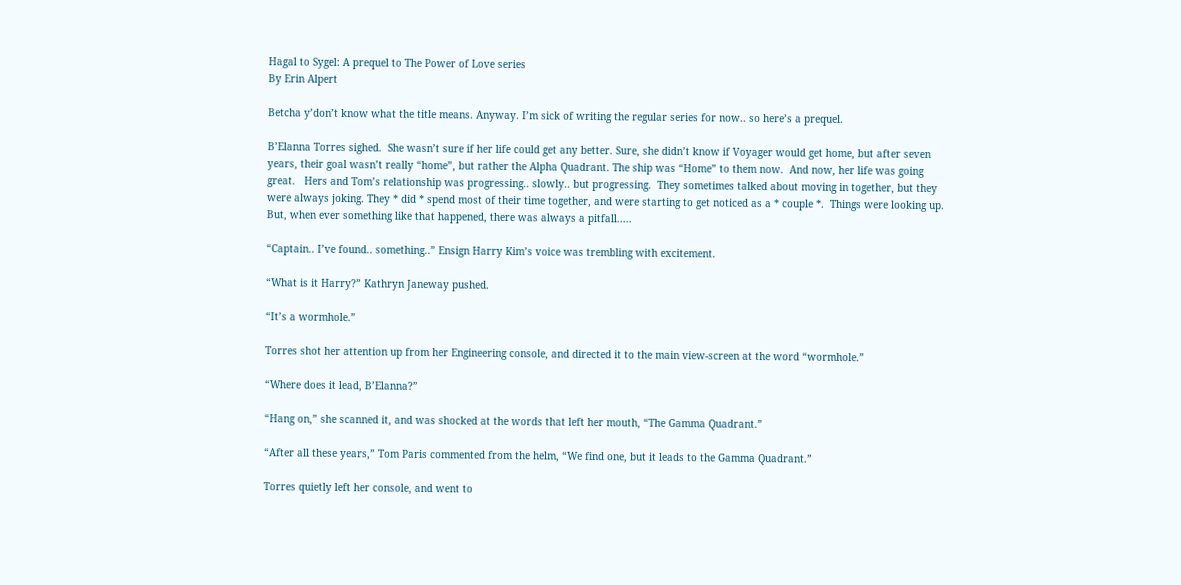Hagal to Sygel: A prequel to The Power of Love series
By Erin Alpert

Betcha y’don’t know what the title means. Anyway. I’m sick of writing the regular series for now.. so here’s a prequel.

B’Elanna Torres sighed.  She wasn’t sure if her life could get any better. Sure, she didn’t know if Voyager would get home, but after seven years, their goal wasn’t really “home”, but rather the Alpha Quadrant. The ship was “Home” to them now.  And now, her life was going great.   Hers and Tom’s relationship was progressing.. slowly.. but progressing.  They sometimes talked about moving in together, but they were always joking. They * did * spend most of their time together, and were starting to get noticed as a * couple *.  Things were looking up. But, when ever something like that happened, there was always a pitfall.....

“Captain.. I’ve found.. something..” Ensign Harry Kim’s voice was trembling with excitement.

“What is it Harry?” Kathryn Janeway pushed.

“It’s a wormhole.”

Torres shot her attention up from her Engineering console, and directed it to the main view-screen at the word “wormhole.”

“Where does it lead, B’Elanna?”

“Hang on,” she scanned it, and was shocked at the words that left her mouth, “The Gamma Quadrant.”

“After all these years,” Tom Paris commented from the helm, “We find one, but it leads to the Gamma Quadrant.”

Torres quietly left her console, and went to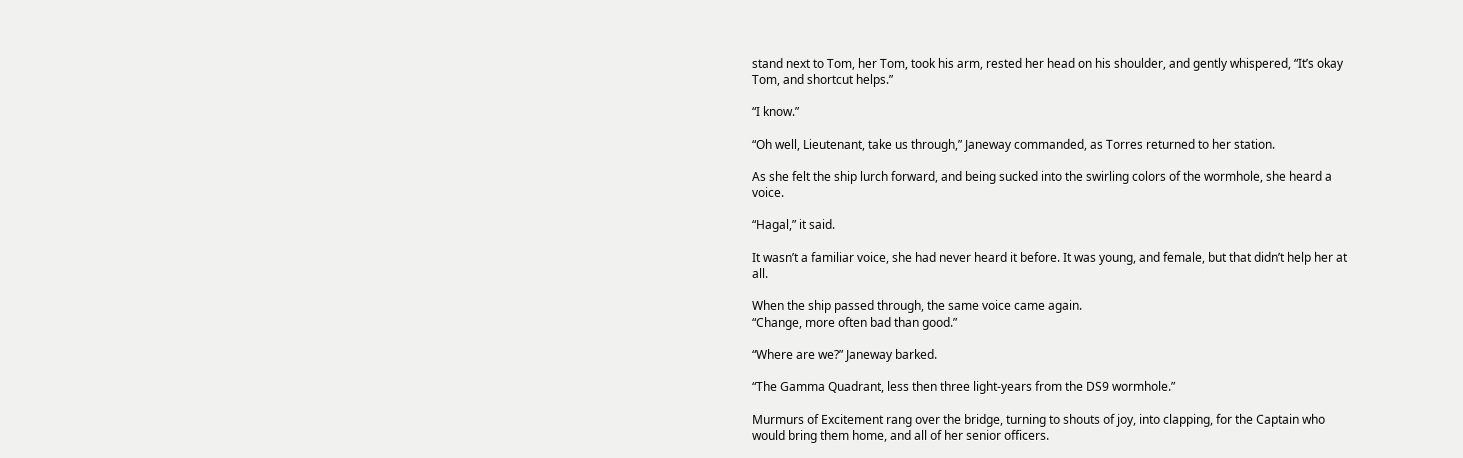stand next to Tom, her Tom, took his arm, rested her head on his shoulder, and gently whispered, “It’s okay Tom, and shortcut helps.”

“I know.”

“Oh well, Lieutenant, take us through,” Janeway commanded, as Torres returned to her station.

As she felt the ship lurch forward, and being sucked into the swirling colors of the wormhole, she heard a voice.

“Hagal,” it said.

It wasn’t a familiar voice, she had never heard it before. It was young, and female, but that didn’t help her at all.

When the ship passed through, the same voice came again.
“Change, more often bad than good.”

“Where are we?” Janeway barked.

“The Gamma Quadrant, less then three light-years from the DS9 wormhole.”

Murmurs of Excitement rang over the bridge, turning to shouts of joy, into clapping, for the Captain who would bring them home, and all of her senior officers.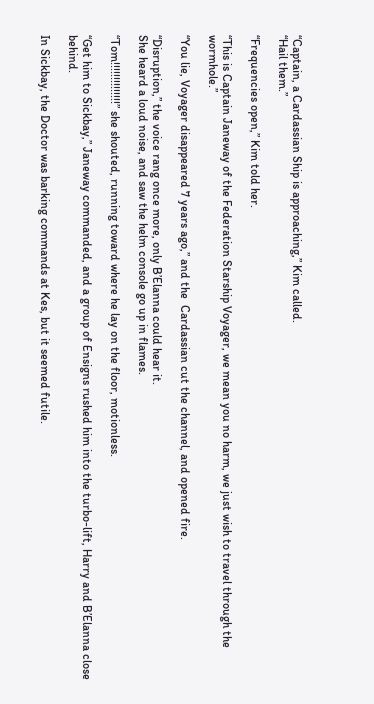“Captain, a Cardassian Ship is approaching,” Kim called.
“Hail them.”

“Frequencies open,” Kim told her.

“This is Captain Janeway of the Federation Starship Voyager, we mean you no harm, we just wish to travel through the wormhole.”

“You lie, Voyager disappeared 7 years ago,” and the  Cardassian cut the channel, and opened fire.

“Disruption,” the voice rang once more, only B’Elanna could hear it.
She heard a loud noise, and saw the helm console go up in flames.

“Tom!!!!!!!!!!!!!!” she shouted, running toward where he lay on the floor, motionless.

“Get him to Sickbay,” Janeway commanded, and a group of Ensigns rushed him into the turbo-lift, Harry and B’Elanna close behind.

In Sickbay, the Doctor was barking commands at Kes, but it seemed futile.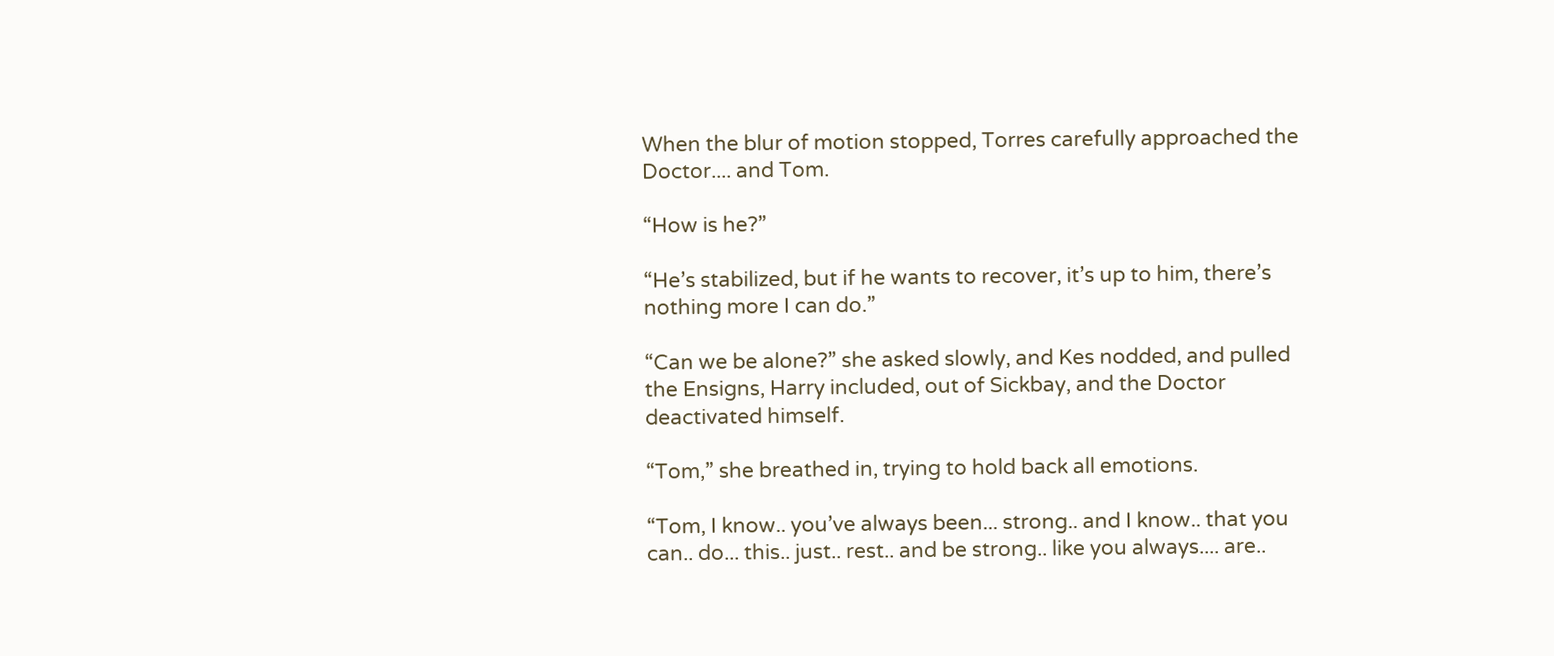When the blur of motion stopped, Torres carefully approached the Doctor.... and Tom.

“How is he?”

“He’s stabilized, but if he wants to recover, it’s up to him, there’s nothing more I can do.”

“Can we be alone?” she asked slowly, and Kes nodded, and pulled the Ensigns, Harry included, out of Sickbay, and the Doctor deactivated himself.

“Tom,” she breathed in, trying to hold back all emotions.

“Tom, I know.. you’ve always been... strong.. and I know.. that you can.. do... this.. just.. rest.. and be strong.. like you always.... are..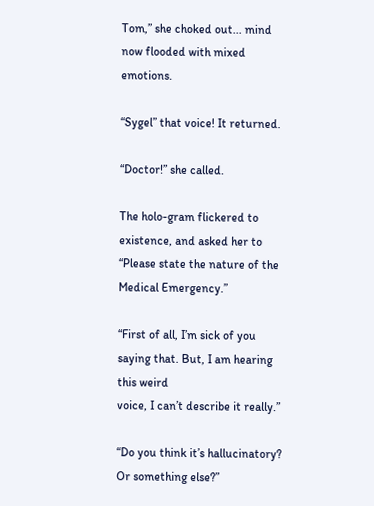Tom,” she choked out... mind now flooded with mixed emotions.

“Sygel” that voice! It returned.

“Doctor!” she called.

The holo-gram flickered to existence, and asked her to “Please state the nature of the Medical Emergency.”

“First of all, I’m sick of you saying that. But, I am hearing this weird
voice, I can’t describe it really.”

“Do you think it’s hallucinatory? Or something else?”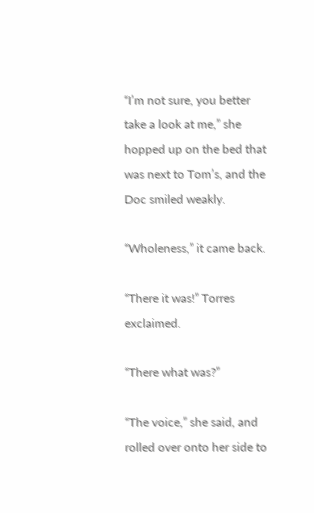“I’m not sure, you better take a look at me,” she hopped up on the bed that was next to Tom’s, and the Doc smiled weakly.

“Wholeness,” it came back.

“There it was!” Torres exclaimed.

“There what was?”

“The voice,” she said, and rolled over onto her side to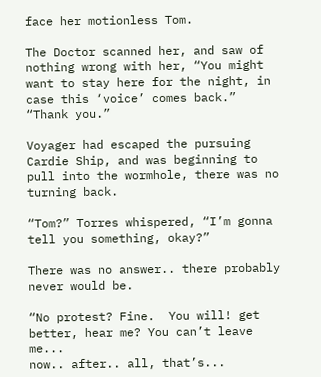face her motionless Tom.

The Doctor scanned her, and saw of nothing wrong with her, “You might want to stay here for the night, in case this ‘voice’ comes back.”
“Thank you.”

Voyager had escaped the pursuing Cardie Ship, and was beginning to pull into the wormhole, there was no turning back.

“Tom?” Torres whispered, “I’m gonna tell you something, okay?”

There was no answer.. there probably never would be.

“No protest? Fine.  You will! get better, hear me? You can’t leave me...
now.. after.. all, that’s...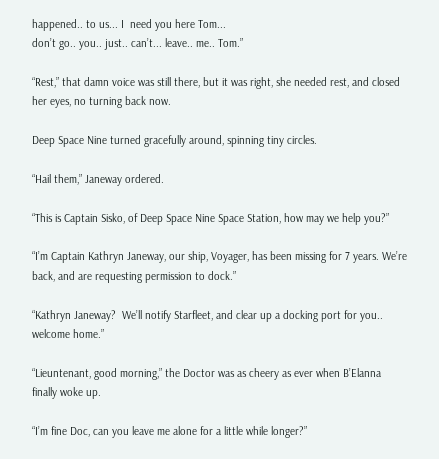happened.. to us... I  need you here Tom...
don’t go.. you.. just.. can’t... leave.. me.. Tom.”

“Rest,” that damn voice was still there, but it was right, she needed rest, and closed her eyes, no turning back now.

Deep Space Nine turned gracefully around, spinning tiny circles.

“Hail them,” Janeway ordered.

“This is Captain Sisko, of Deep Space Nine Space Station, how may we help you?”

“I’m Captain Kathryn Janeway, our ship, Voyager, has been missing for 7 years. We’re back, and are requesting permission to dock.”

“Kathryn Janeway?  We’ll notify Starfleet, and clear up a docking port for you.. welcome home.”

“Lieuntenant, good morning,” the Doctor was as cheery as ever when B’Elanna finally woke up.

“I’m fine Doc, can you leave me alone for a little while longer?”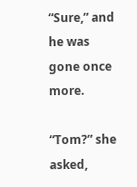“Sure,” and he was gone once more.

“Tom?” she asked,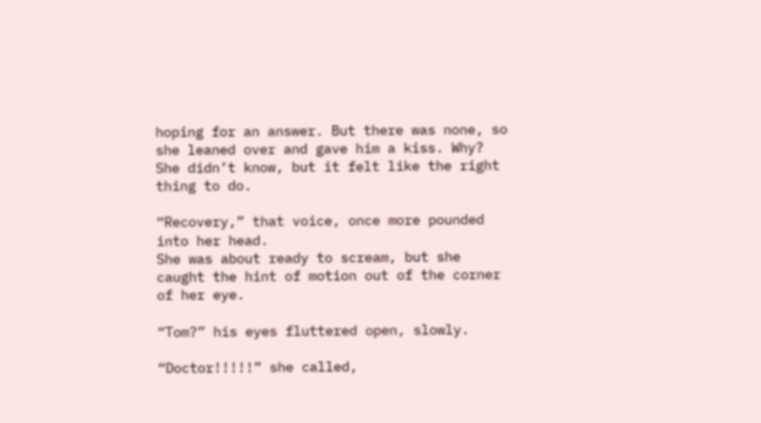hoping for an answer. But there was none, so she leaned over and gave him a kiss. Why? She didn’t know, but it felt like the right thing to do.

“Recovery,” that voice, once more pounded into her head.
She was about ready to scream, but she caught the hint of motion out of the corner of her eye.

“Tom?” his eyes fluttered open, slowly.

“Doctor!!!!!” she called,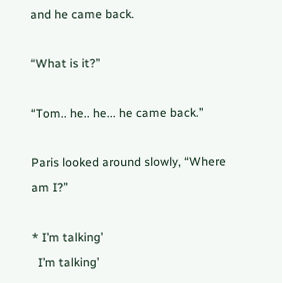and he came back.

“What is it?”

“Tom.. he.. he... he came back.”

Paris looked around slowly, “Where am I?”

* I’m talking’
  I’m talking’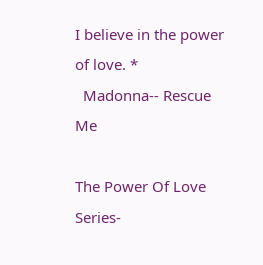I believe in the power of love. *
  Madonna-- Rescue Me

The Power Of Love Series-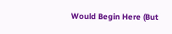Would Begin Here (But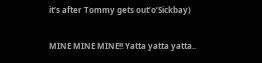it’s after Tommy gets out’o’Sickbay)

MINE MINE MINE!! Yatta yatta yatta..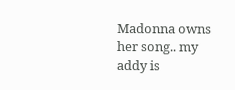Madonna owns her song.. my addy is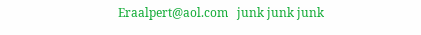Eraalpert@aol.com   junk junk junk